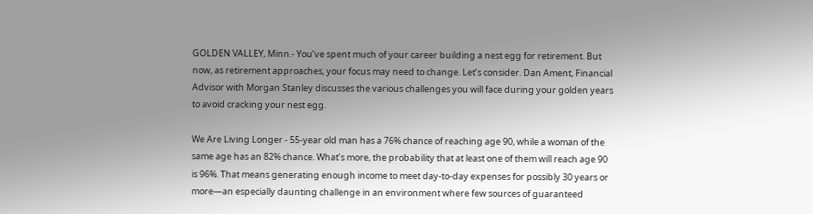GOLDEN VALLEY, Minn.- You’ve spent much of your career building a nest egg for retirement. But now, as retirement approaches, your focus may need to change. Let’s consider. Dan Ament, Financial Advisor with Morgan Stanley discusses the various challenges you will face during your golden years to avoid cracking your nest egg.

We Are Living Longer - 55-year old man has a 76% chance of reaching age 90, while a woman of the same age has an 82% chance. What’s more, the probability that at least one of them will reach age 90 is 96%. That means generating enough income to meet day-to-day expenses for possibly 30 years or more—an especially daunting challenge in an environment where few sources of guaranteed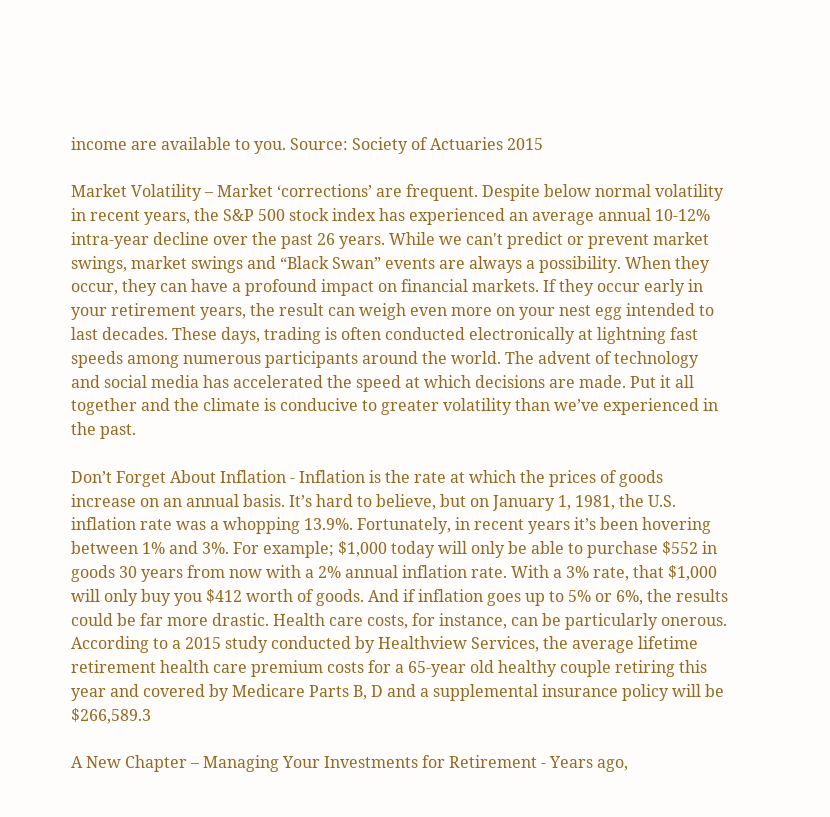income are available to you. Source: Society of Actuaries 2015

Market Volatility – Market ‘corrections’ are frequent. Despite below normal volatility in recent years, the S&P 500 stock index has experienced an average annual 10-12% intra-year decline over the past 26 years. While we can't predict or prevent market swings, market swings and “Black Swan” events are always a possibility. When they occur, they can have a profound impact on financial markets. If they occur early in your retirement years, the result can weigh even more on your nest egg intended to last decades. These days, trading is often conducted electronically at lightning fast speeds among numerous participants around the world. The advent of technology and social media has accelerated the speed at which decisions are made. Put it all together and the climate is conducive to greater volatility than we’ve experienced in the past.

Don’t Forget About Inflation - Inflation is the rate at which the prices of goods increase on an annual basis. It’s hard to believe, but on January 1, 1981, the U.S. inflation rate was a whopping 13.9%. Fortunately, in recent years it’s been hovering between 1% and 3%. For example; $1,000 today will only be able to purchase $552 in goods 30 years from now with a 2% annual inflation rate. With a 3% rate, that $1,000 will only buy you $412 worth of goods. And if inflation goes up to 5% or 6%, the results could be far more drastic. Health care costs, for instance, can be particularly onerous. According to a 2015 study conducted by Healthview Services, the average lifetime retirement health care premium costs for a 65-year old healthy couple retiring this year and covered by Medicare Parts B, D and a supplemental insurance policy will be $266,589.3

A New Chapter – Managing Your Investments for Retirement - Years ago,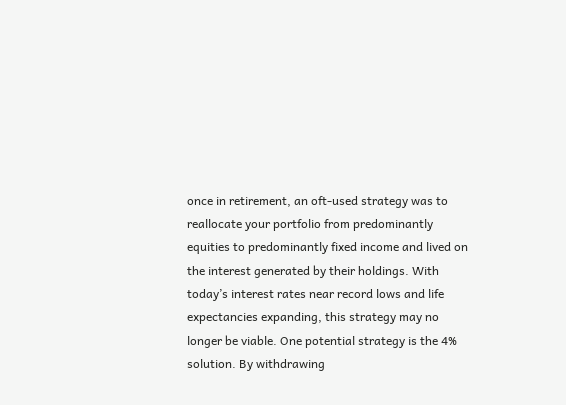once in retirement, an oft-used strategy was to reallocate your portfolio from predominantly equities to predominantly fixed income and lived on the interest generated by their holdings. With today’s interest rates near record lows and life expectancies expanding, this strategy may no longer be viable. One potential strategy is the 4% solution. By withdrawing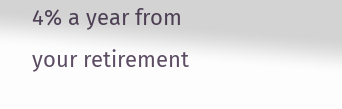4% a year from your retirement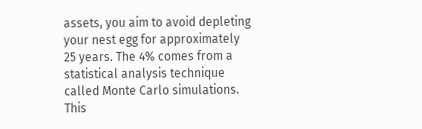assets, you aim to avoid depleting your nest egg for approximately 25 years. The 4% comes from a statistical analysis technique called Monte Carlo simulations. This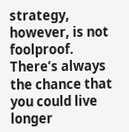strategy, however, is not foolproof. There’s always the chance that you could live longer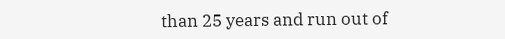than 25 years and run out of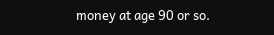money at age 90 or so.